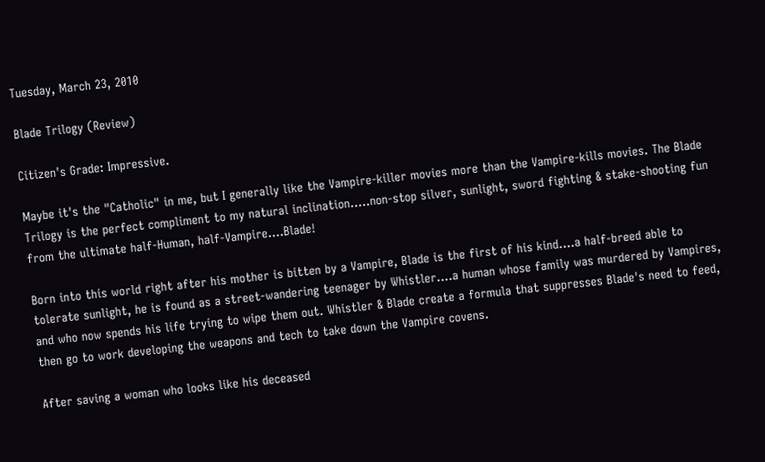Tuesday, March 23, 2010

Blade Trilogy (Review)

Citizen's Grade: Impressive.

Maybe it's the "Catholic" in me, but I generally like the Vampire-killer movies more than the Vampire-kills movies. The Blade Trilogy is the perfect compliment to my natural inclination.....non-stop silver, sunlight, sword fighting & stake-shooting fun from the ultimate half-Human, half-Vampire....Blade!

Born into this world right after his mother is bitten by a Vampire, Blade is the first of his kind....a half-breed able to tolerate sunlight, he is found as a street-wandering teenager by Whistler....a human whose family was murdered by Vampires, and who now spends his life trying to wipe them out. Whistler & Blade create a formula that suppresses Blade's need to feed, then go to work developing the weapons and tech to take down the Vampire covens.

After saving a woman who looks like his deceased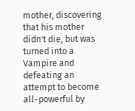mother, discovering that his mother didn't die, but was turned into a Vampire and defeating an attempt to become all-powerful by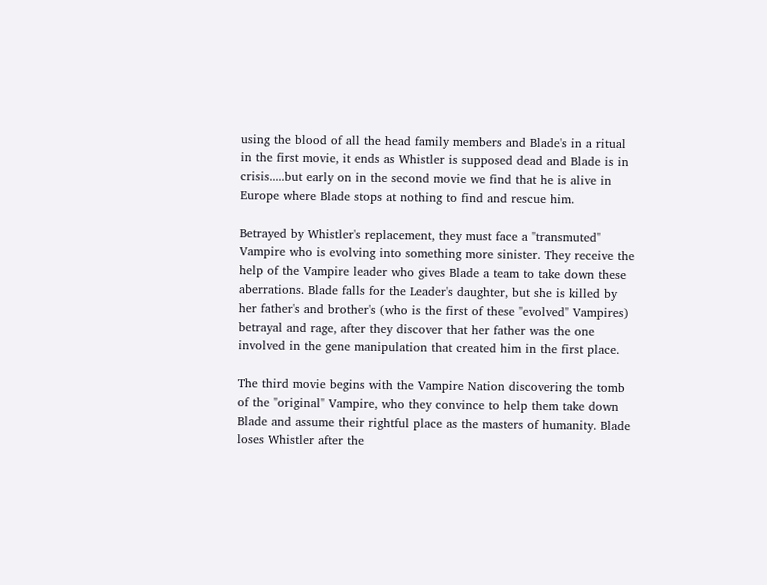using the blood of all the head family members and Blade's in a ritual in the first movie, it ends as Whistler is supposed dead and Blade is in crisis.....but early on in the second movie we find that he is alive in Europe where Blade stops at nothing to find and rescue him.

Betrayed by Whistler's replacement, they must face a "transmuted" Vampire who is evolving into something more sinister. They receive the help of the Vampire leader who gives Blade a team to take down these aberrations. Blade falls for the Leader's daughter, but she is killed by her father's and brother's (who is the first of these "evolved" Vampires) betrayal and rage, after they discover that her father was the one involved in the gene manipulation that created him in the first place.

The third movie begins with the Vampire Nation discovering the tomb of the "original" Vampire, who they convince to help them take down Blade and assume their rightful place as the masters of humanity. Blade loses Whistler after the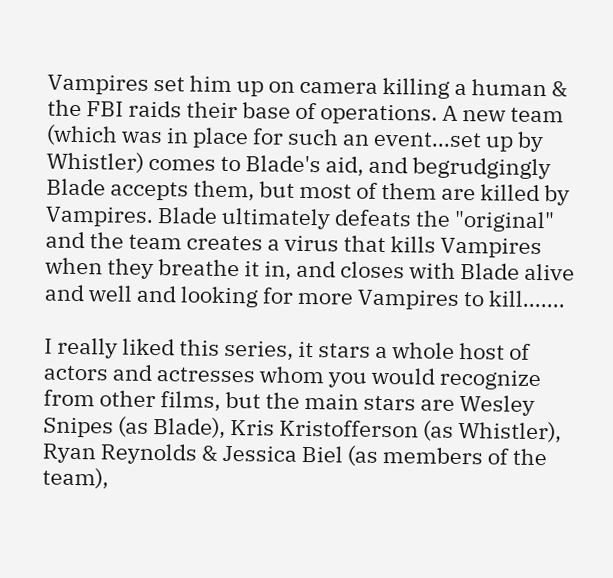Vampires set him up on camera killing a human & the FBI raids their base of operations. A new team (which was in place for such an event...set up by Whistler) comes to Blade's aid, and begrudgingly Blade accepts them, but most of them are killed by Vampires. Blade ultimately defeats the "original" and the team creates a virus that kills Vampires when they breathe it in, and closes with Blade alive and well and looking for more Vampires to kill.......

I really liked this series, it stars a whole host of actors and actresses whom you would recognize from other films, but the main stars are Wesley Snipes (as Blade), Kris Kristofferson (as Whistler), Ryan Reynolds & Jessica Biel (as members of the team),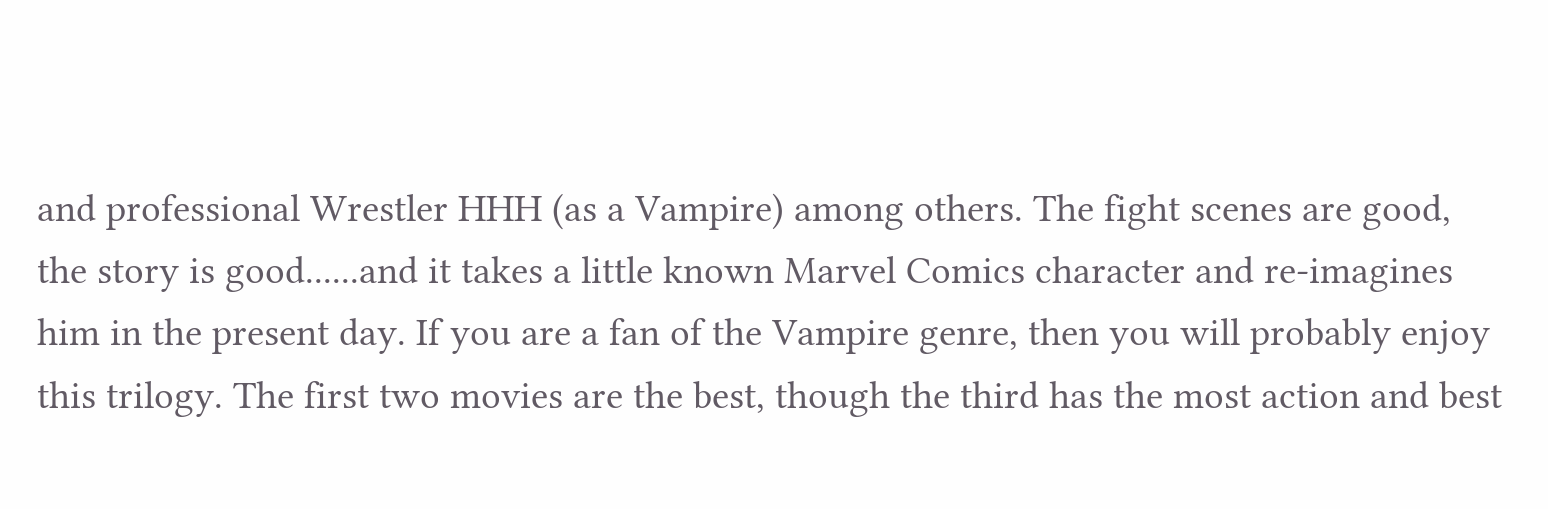and professional Wrestler HHH (as a Vampire) among others. The fight scenes are good, the story is good......and it takes a little known Marvel Comics character and re-imagines him in the present day. If you are a fan of the Vampire genre, then you will probably enjoy this trilogy. The first two movies are the best, though the third has the most action and best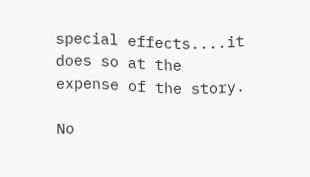special effects....it does so at the expense of the story.

No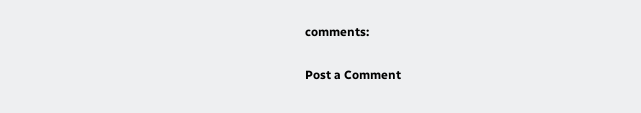comments:

Post a Comment